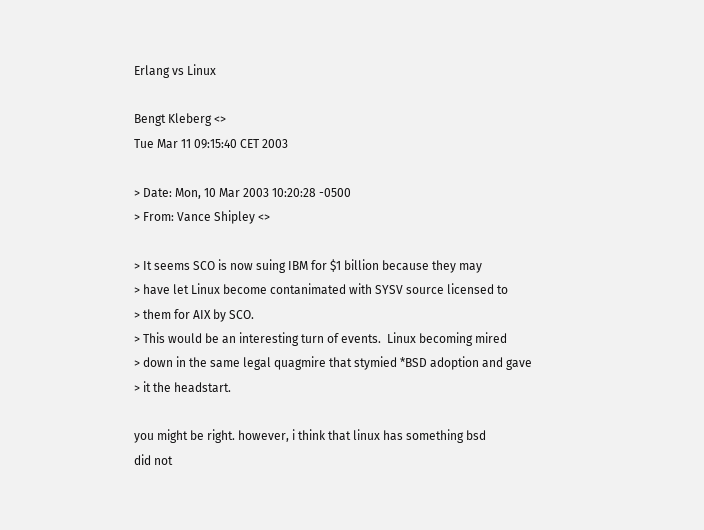Erlang vs Linux

Bengt Kleberg <>
Tue Mar 11 09:15:40 CET 2003

> Date: Mon, 10 Mar 2003 10:20:28 -0500
> From: Vance Shipley <>

> It seems SCO is now suing IBM for $1 billion because they may
> have let Linux become contanimated with SYSV source licensed to
> them for AIX by SCO.
> This would be an interesting turn of events.  Linux becoming mired
> down in the same legal quagmire that stymied *BSD adoption and gave
> it the headstart.

you might be right. however, i think that linux has something bsd
did not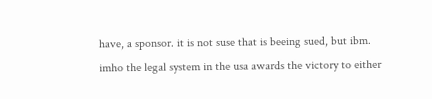have, a sponsor. it is not suse that is beeing sued, but ibm.
imho the legal system in the usa awards the victory to either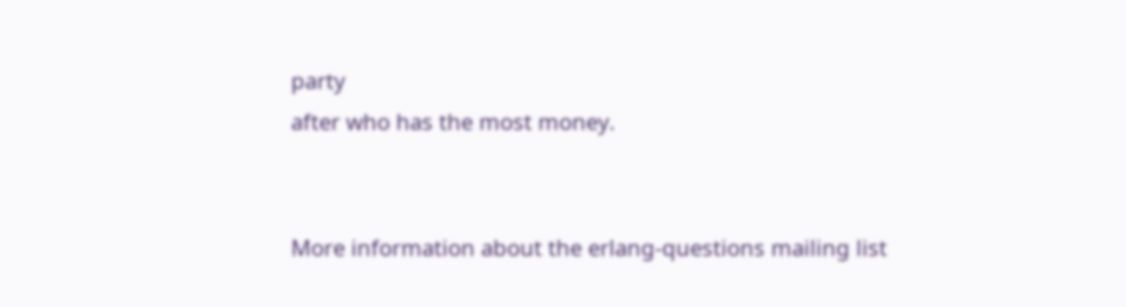party
after who has the most money.


More information about the erlang-questions mailing list